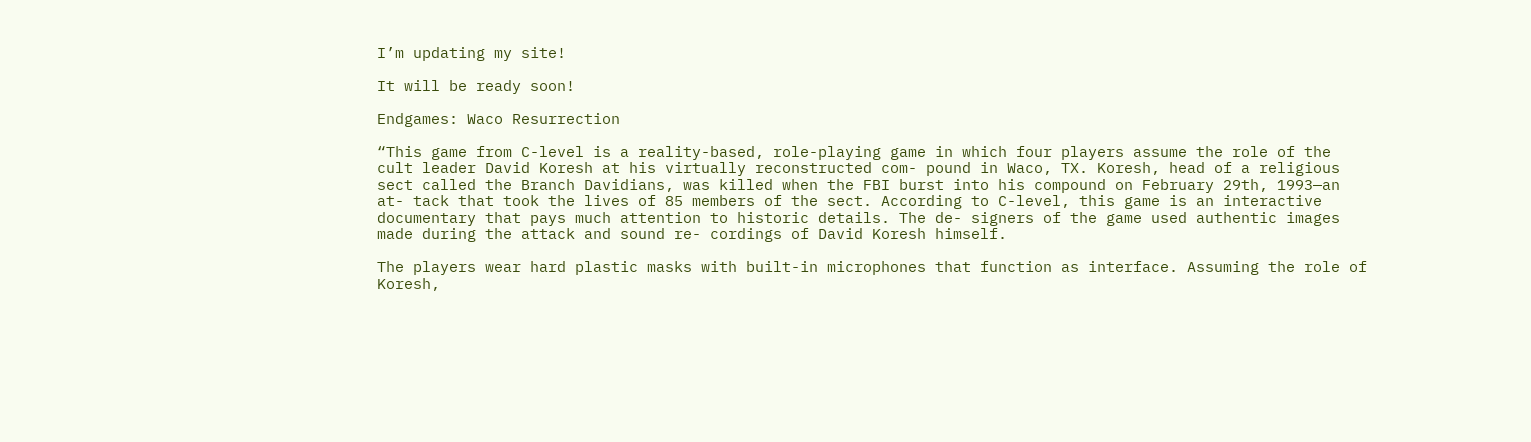I’m updating my site!

It will be ready soon!

Endgames: Waco Resurrection

“This game from C-level is a reality-based, role-playing game in which four players assume the role of the cult leader David Koresh at his virtually reconstructed com- pound in Waco, TX. Koresh, head of a religious sect called the Branch Davidians, was killed when the FBI burst into his compound on February 29th, 1993—an at- tack that took the lives of 85 members of the sect. According to C-level, this game is an interactive documentary that pays much attention to historic details. The de- signers of the game used authentic images made during the attack and sound re- cordings of David Koresh himself.

The players wear hard plastic masks with built-in microphones that function as interface. Assuming the role of Koresh,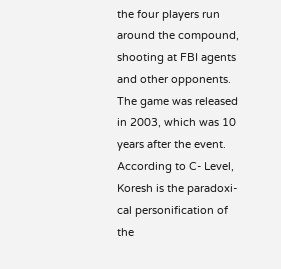the four players run around the compound, shooting at FBI agents and other opponents. The game was released in 2003, which was 10 years after the event. According to C- Level, Koresh is the paradoxi- cal personification of the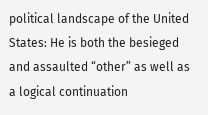political landscape of the United States: He is both the besieged and assaulted “other” as well as a logical continuation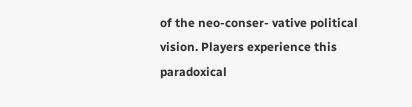of the neo-conser- vative political vision. Players experience this paradoxical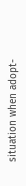situation when adopt-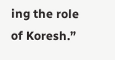ing the role of Koresh.”